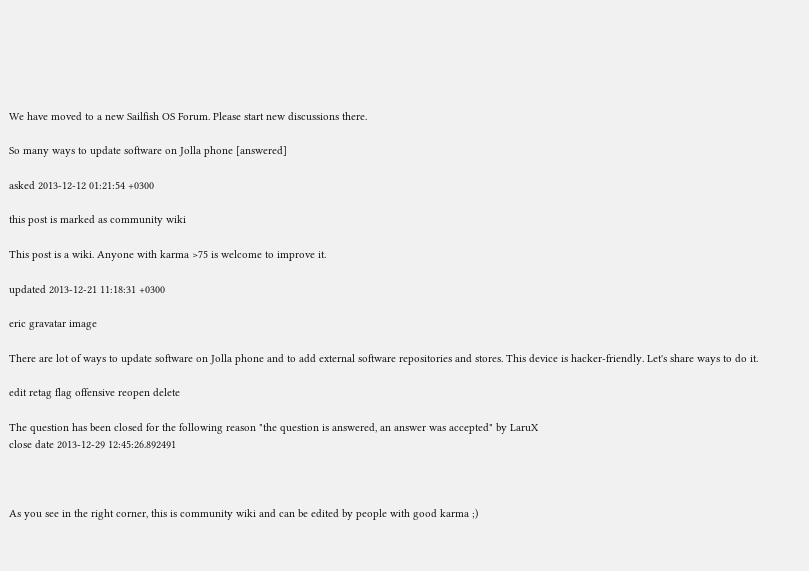We have moved to a new Sailfish OS Forum. Please start new discussions there.

So many ways to update software on Jolla phone [answered]

asked 2013-12-12 01:21:54 +0300

this post is marked as community wiki

This post is a wiki. Anyone with karma >75 is welcome to improve it.

updated 2013-12-21 11:18:31 +0300

eric gravatar image

There are lot of ways to update software on Jolla phone and to add external software repositories and stores. This device is hacker-friendly. Let's share ways to do it.

edit retag flag offensive reopen delete

The question has been closed for the following reason "the question is answered, an answer was accepted" by LaruX
close date 2013-12-29 12:45:26.892491



As you see in the right corner, this is community wiki and can be edited by people with good karma ;)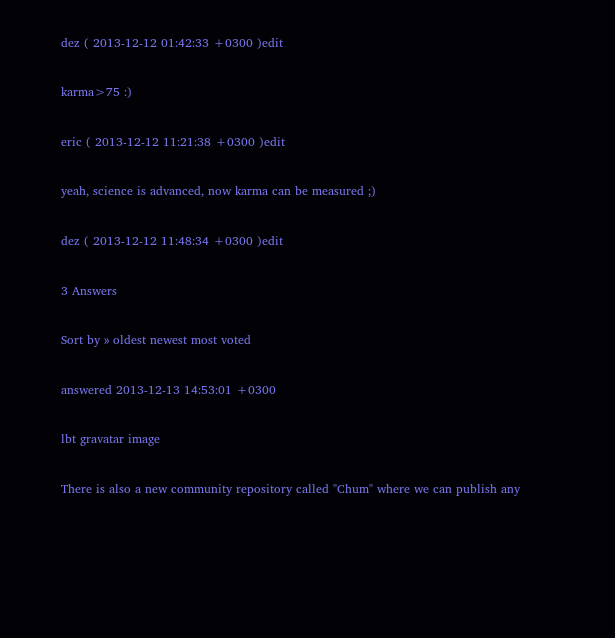dez ( 2013-12-12 01:42:33 +0300 )edit

karma>75 :)

eric ( 2013-12-12 11:21:38 +0300 )edit

yeah, science is advanced, now karma can be measured ;)

dez ( 2013-12-12 11:48:34 +0300 )edit

3 Answers

Sort by » oldest newest most voted

answered 2013-12-13 14:53:01 +0300

lbt gravatar image

There is also a new community repository called "Chum" where we can publish any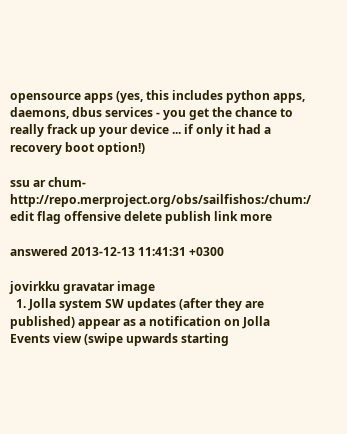opensource apps (yes, this includes python apps, daemons, dbus services - you get the chance to really frack up your device ... if only it had a recovery boot option!)

ssu ar chum- http://repo.merproject.org/obs/sailfishos:/chum:/
edit flag offensive delete publish link more

answered 2013-12-13 11:41:31 +0300

jovirkku gravatar image
  1. Jolla system SW updates (after they are published) appear as a notification on Jolla Events view (swipe upwards starting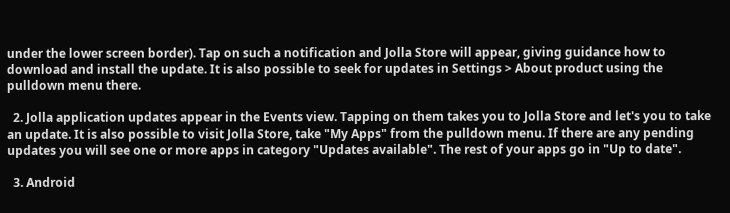under the lower screen border). Tap on such a notification and Jolla Store will appear, giving guidance how to download and install the update. It is also possible to seek for updates in Settings > About product using the pulldown menu there.

  2. Jolla application updates appear in the Events view. Tapping on them takes you to Jolla Store and let's you to take an update. It is also possible to visit Jolla Store, take "My Apps" from the pulldown menu. If there are any pending updates you will see one or more apps in category "Updates available". The rest of your apps go in "Up to date".

  3. Android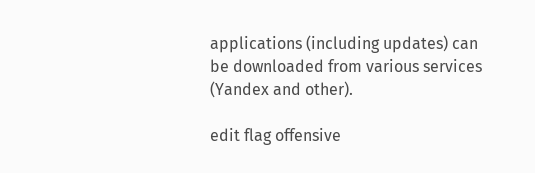applications (including updates) can be downloaded from various services (Yandex and other).

edit flag offensive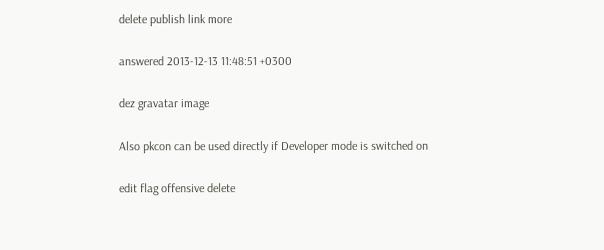delete publish link more

answered 2013-12-13 11:48:51 +0300

dez gravatar image

Also pkcon can be used directly if Developer mode is switched on

edit flag offensive delete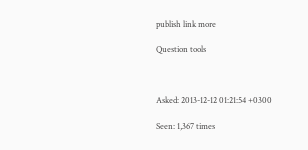publish link more

Question tools



Asked: 2013-12-12 01:21:54 +0300

Seen: 1,367 times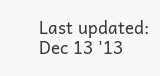Last updated: Dec 13 '13